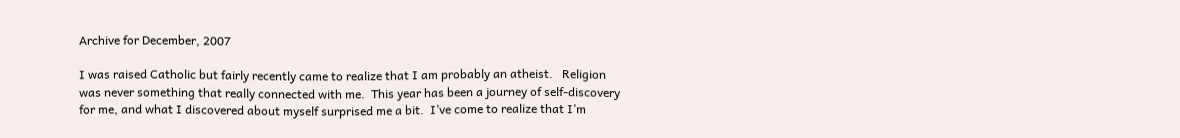Archive for December, 2007

I was raised Catholic but fairly recently came to realize that I am probably an atheist.   Religion was never something that really connected with me.  This year has been a journey of self-discovery for me, and what I discovered about myself surprised me a bit.  I’ve come to realize that I’m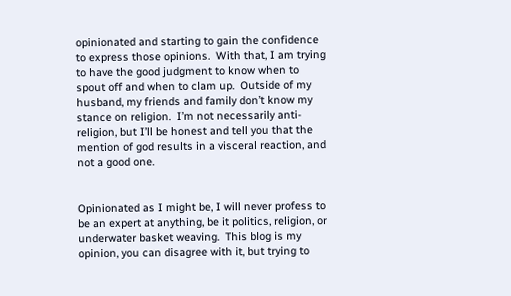opinionated and starting to gain the confidence to express those opinions.  With that, I am trying to have the good judgment to know when to spout off and when to clam up.  Outside of my husband, my friends and family don’t know my stance on religion.  I’m not necessarily anti-religion, but I’ll be honest and tell you that the mention of god results in a visceral reaction, and not a good one.


Opinionated as I might be, I will never profess to be an expert at anything, be it politics, religion, or underwater basket weaving.  This blog is my opinion, you can disagree with it, but trying to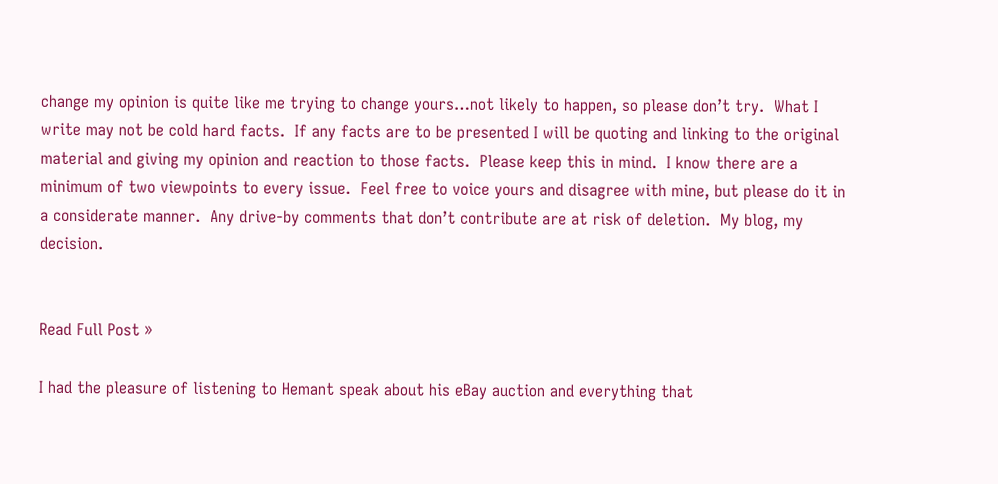change my opinion is quite like me trying to change yours…not likely to happen, so please don’t try.  What I write may not be cold hard facts.  If any facts are to be presented I will be quoting and linking to the original material and giving my opinion and reaction to those facts.  Please keep this in mind.  I know there are a minimum of two viewpoints to every issue.  Feel free to voice yours and disagree with mine, but please do it in a considerate manner.  Any drive-by comments that don’t contribute are at risk of deletion.  My blog, my decision.


Read Full Post »

I had the pleasure of listening to Hemant speak about his eBay auction and everything that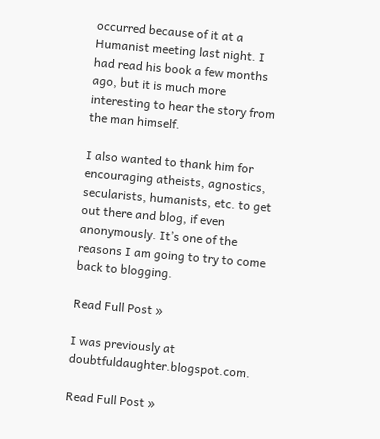occurred because of it at a Humanist meeting last night. I had read his book a few months ago, but it is much more interesting to hear the story from the man himself.

I also wanted to thank him for encouraging atheists, agnostics, secularists, humanists, etc. to get out there and blog, if even anonymously. It’s one of the reasons I am going to try to come back to blogging.

Read Full Post »

I was previously at doubtfuldaughter.blogspot.com.

Read Full Post »